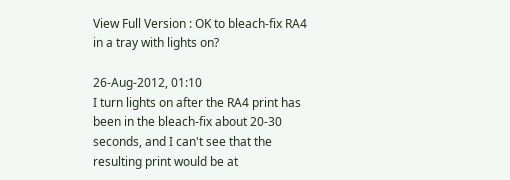View Full Version : OK to bleach-fix RA4 in a tray with lights on?

26-Aug-2012, 01:10
I turn lights on after the RA4 print has been in the bleach-fix about 20-30 seconds, and I can't see that the resulting print would be at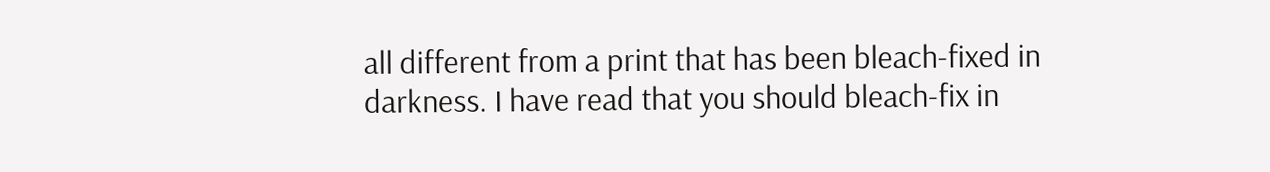all different from a print that has been bleach-fixed in darkness. I have read that you should bleach-fix in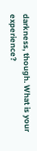darkness, though. What is your experience?